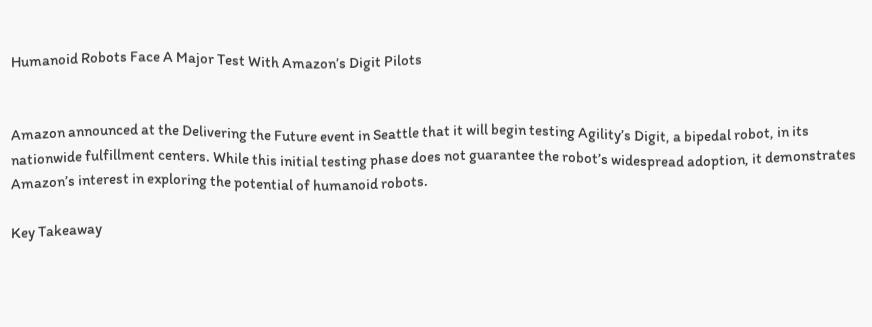Humanoid Robots Face A Major Test With Amazon’s Digit Pilots


Amazon announced at the Delivering the Future event in Seattle that it will begin testing Agility’s Digit, a bipedal robot, in its nationwide fulfillment centers. While this initial testing phase does not guarantee the robot’s widespread adoption, it demonstrates Amazon’s interest in exploring the potential of humanoid robots.

Key Takeaway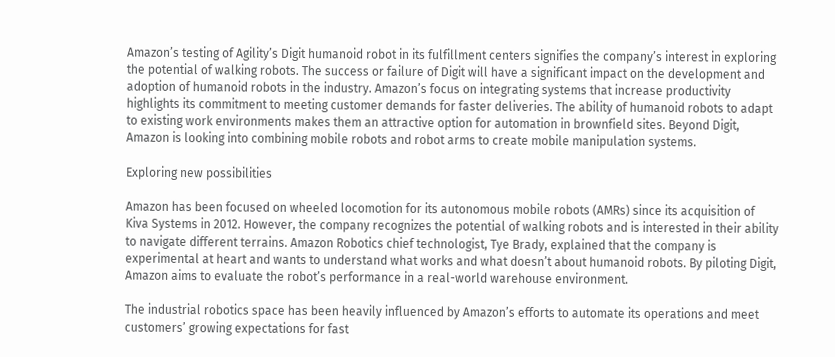Amazon’s testing of Agility’s Digit humanoid robot in its fulfillment centers signifies the company’s interest in exploring the potential of walking robots. The success or failure of Digit will have a significant impact on the development and adoption of humanoid robots in the industry. Amazon’s focus on integrating systems that increase productivity highlights its commitment to meeting customer demands for faster deliveries. The ability of humanoid robots to adapt to existing work environments makes them an attractive option for automation in brownfield sites. Beyond Digit, Amazon is looking into combining mobile robots and robot arms to create mobile manipulation systems.

Exploring new possibilities

Amazon has been focused on wheeled locomotion for its autonomous mobile robots (AMRs) since its acquisition of Kiva Systems in 2012. However, the company recognizes the potential of walking robots and is interested in their ability to navigate different terrains. Amazon Robotics chief technologist, Tye Brady, explained that the company is experimental at heart and wants to understand what works and what doesn’t about humanoid robots. By piloting Digit, Amazon aims to evaluate the robot’s performance in a real-world warehouse environment.

The industrial robotics space has been heavily influenced by Amazon’s efforts to automate its operations and meet customers’ growing expectations for fast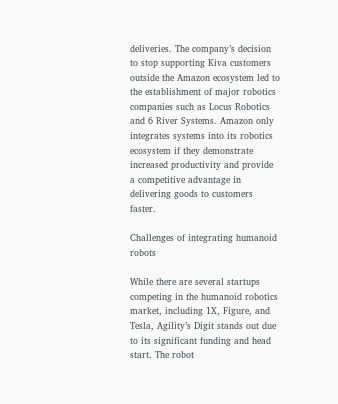deliveries. The company’s decision to stop supporting Kiva customers outside the Amazon ecosystem led to the establishment of major robotics companies such as Locus Robotics and 6 River Systems. Amazon only integrates systems into its robotics ecosystem if they demonstrate increased productivity and provide a competitive advantage in delivering goods to customers faster.

Challenges of integrating humanoid robots

While there are several startups competing in the humanoid robotics market, including 1X, Figure, and Tesla, Agility’s Digit stands out due to its significant funding and head start. The robot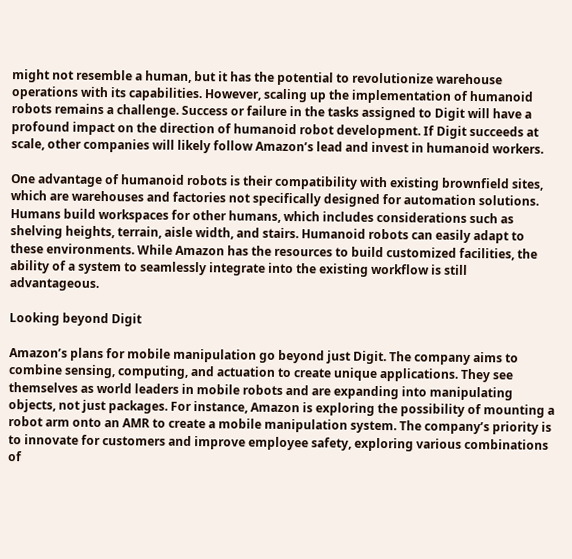might not resemble a human, but it has the potential to revolutionize warehouse operations with its capabilities. However, scaling up the implementation of humanoid robots remains a challenge. Success or failure in the tasks assigned to Digit will have a profound impact on the direction of humanoid robot development. If Digit succeeds at scale, other companies will likely follow Amazon’s lead and invest in humanoid workers.

One advantage of humanoid robots is their compatibility with existing brownfield sites, which are warehouses and factories not specifically designed for automation solutions. Humans build workspaces for other humans, which includes considerations such as shelving heights, terrain, aisle width, and stairs. Humanoid robots can easily adapt to these environments. While Amazon has the resources to build customized facilities, the ability of a system to seamlessly integrate into the existing workflow is still advantageous.

Looking beyond Digit

Amazon’s plans for mobile manipulation go beyond just Digit. The company aims to combine sensing, computing, and actuation to create unique applications. They see themselves as world leaders in mobile robots and are expanding into manipulating objects, not just packages. For instance, Amazon is exploring the possibility of mounting a robot arm onto an AMR to create a mobile manipulation system. The company’s priority is to innovate for customers and improve employee safety, exploring various combinations of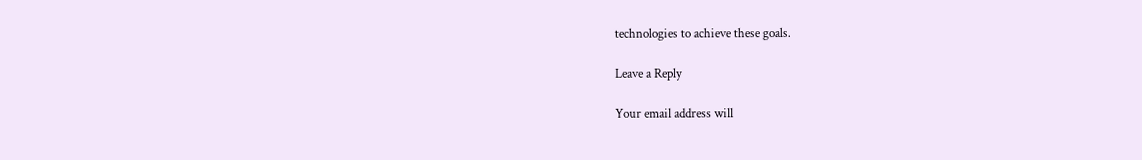technologies to achieve these goals.

Leave a Reply

Your email address will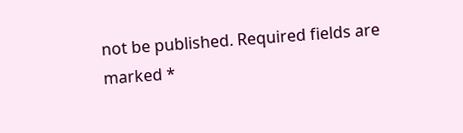not be published. Required fields are marked *